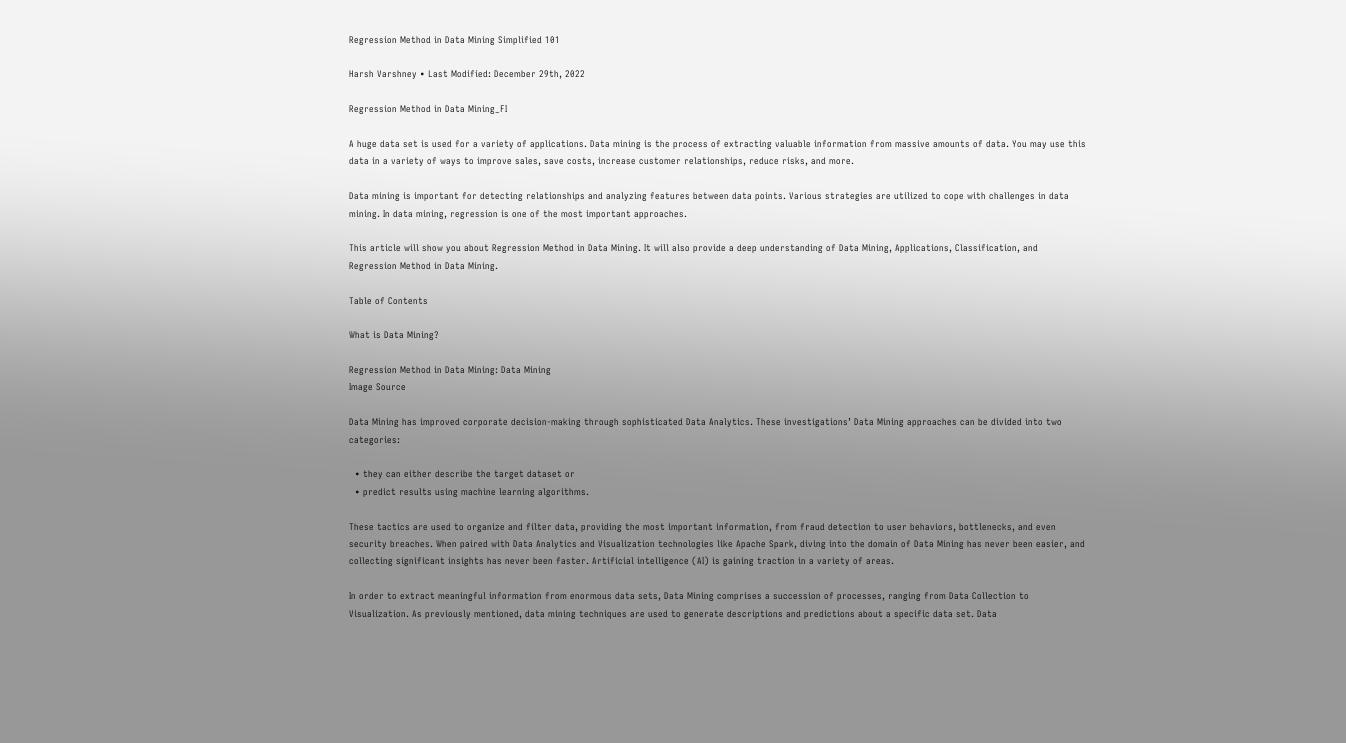Regression Method in Data Mining Simplified 101

Harsh Varshney • Last Modified: December 29th, 2022

Regression Method in Data Mining_FI

A huge data set is used for a variety of applications. Data mining is the process of extracting valuable information from massive amounts of data. You may use this data in a variety of ways to improve sales, save costs, increase customer relationships, reduce risks, and more.

Data mining is important for detecting relationships and analyzing features between data points. Various strategies are utilized to cope with challenges in data mining. In data mining, regression is one of the most important approaches.

This article will show you about Regression Method in Data Mining. It will also provide a deep understanding of Data Mining, Applications, Classification, and Regression Method in Data Mining.

Table of Contents

What is Data Mining?

Regression Method in Data Mining: Data Mining
Image Source

Data Mining has improved corporate decision-making through sophisticated Data Analytics. These investigations’ Data Mining approaches can be divided into two categories:

  • they can either describe the target dataset or
  • predict results using machine learning algorithms.

These tactics are used to organize and filter data, providing the most important information, from fraud detection to user behaviors, bottlenecks, and even security breaches. When paired with Data Analytics and Visualization technologies like Apache Spark, diving into the domain of Data Mining has never been easier, and collecting significant insights has never been faster. Artificial intelligence (AI) is gaining traction in a variety of areas.

In order to extract meaningful information from enormous data sets, Data Mining comprises a succession of processes, ranging from Data Collection to Visualization. As previously mentioned, data mining techniques are used to generate descriptions and predictions about a specific data set. Data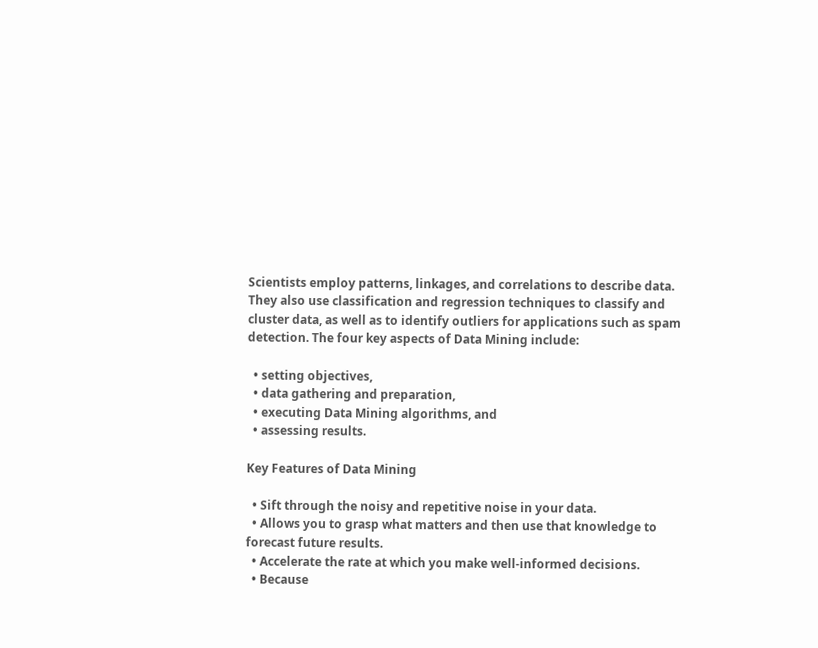Scientists employ patterns, linkages, and correlations to describe data. They also use classification and regression techniques to classify and cluster data, as well as to identify outliers for applications such as spam detection. The four key aspects of Data Mining include:

  • setting objectives,
  • data gathering and preparation,
  • executing Data Mining algorithms, and
  • assessing results.

Key Features of Data Mining

  • Sift through the noisy and repetitive noise in your data.
  • Allows you to grasp what matters and then use that knowledge to forecast future results.
  • Accelerate the rate at which you make well-informed decisions.
  • Because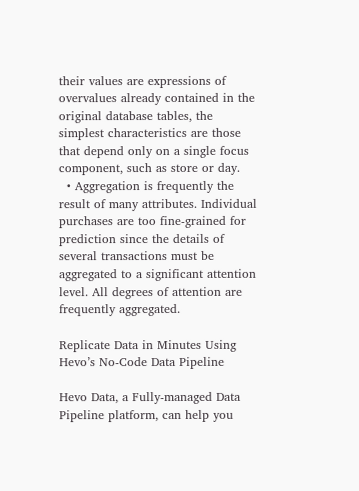their values are expressions of overvalues already contained in the original database tables, the simplest characteristics are those that depend only on a single focus component, such as store or day.
  • Aggregation is frequently the result of many attributes. Individual purchases are too fine-grained for prediction since the details of several transactions must be aggregated to a significant attention level. All degrees of attention are frequently aggregated.

Replicate Data in Minutes Using Hevo’s No-Code Data Pipeline

Hevo Data, a Fully-managed Data Pipeline platform, can help you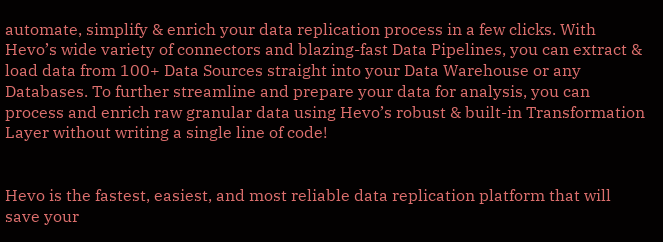automate, simplify & enrich your data replication process in a few clicks. With Hevo’s wide variety of connectors and blazing-fast Data Pipelines, you can extract & load data from 100+ Data Sources straight into your Data Warehouse or any Databases. To further streamline and prepare your data for analysis, you can process and enrich raw granular data using Hevo’s robust & built-in Transformation Layer without writing a single line of code!


Hevo is the fastest, easiest, and most reliable data replication platform that will save your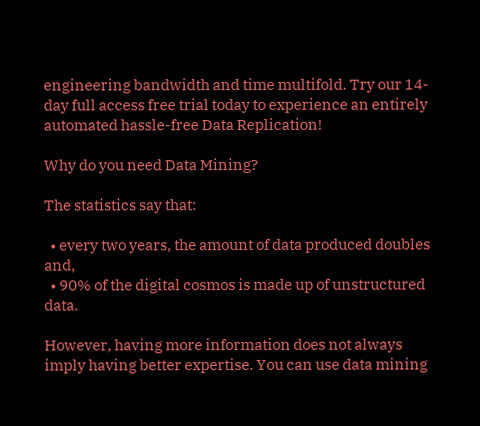engineering bandwidth and time multifold. Try our 14-day full access free trial today to experience an entirely automated hassle-free Data Replication!

Why do you need Data Mining?

The statistics say that:

  • every two years, the amount of data produced doubles and,
  • 90% of the digital cosmos is made up of unstructured data.

However, having more information does not always imply having better expertise. You can use data mining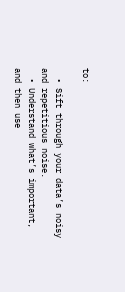to:

  • Sift through your data’s noisy and repetitious noise.
  • Understand what’s important, and then use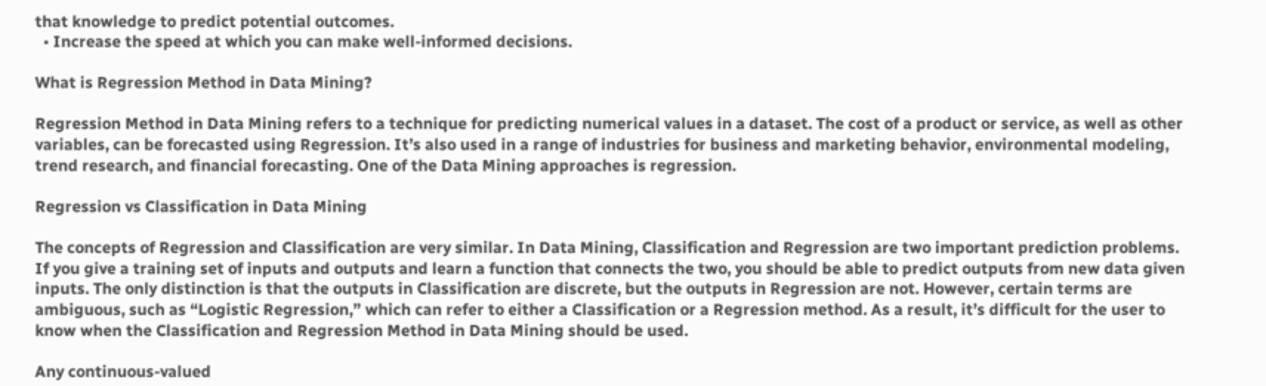that knowledge to predict potential outcomes.
  • Increase the speed at which you can make well-informed decisions.

What is Regression Method in Data Mining?

Regression Method in Data Mining refers to a technique for predicting numerical values in a dataset. The cost of a product or service, as well as other variables, can be forecasted using Regression. It’s also used in a range of industries for business and marketing behavior, environmental modeling, trend research, and financial forecasting. One of the Data Mining approaches is regression.

Regression vs Classification in Data Mining

The concepts of Regression and Classification are very similar. In Data Mining, Classification and Regression are two important prediction problems. If you give a training set of inputs and outputs and learn a function that connects the two, you should be able to predict outputs from new data given inputs. The only distinction is that the outputs in Classification are discrete, but the outputs in Regression are not. However, certain terms are ambiguous, such as “Logistic Regression,” which can refer to either a Classification or a Regression method. As a result, it’s difficult for the user to know when the Classification and Regression Method in Data Mining should be used.

Any continuous-valued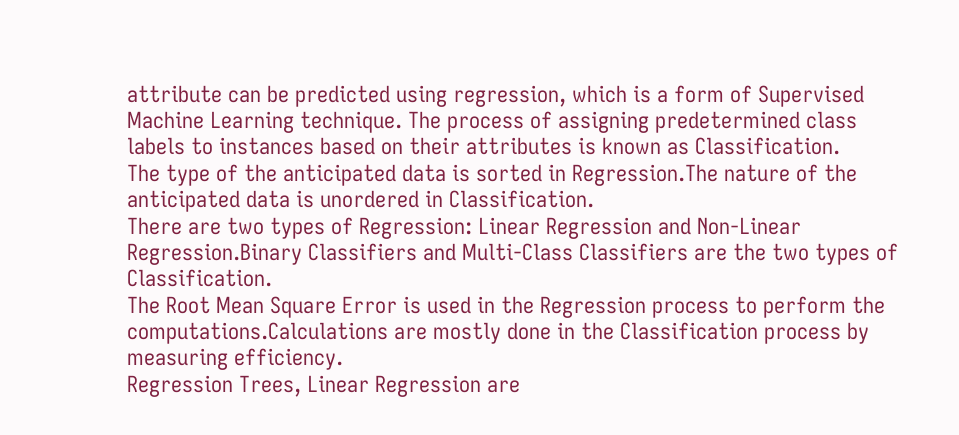attribute can be predicted using regression, which is a form of Supervised Machine Learning technique. The process of assigning predetermined class labels to instances based on their attributes is known as Classification.
The type of the anticipated data is sorted in Regression.The nature of the anticipated data is unordered in Classification.
There are two types of Regression: Linear Regression and Non-Linear Regression.Binary Classifiers and Multi-Class Classifiers are the two types of Classification.
The Root Mean Square Error is used in the Regression process to perform the computations.Calculations are mostly done in the Classification process by measuring efficiency.
Regression Trees, Linear Regression are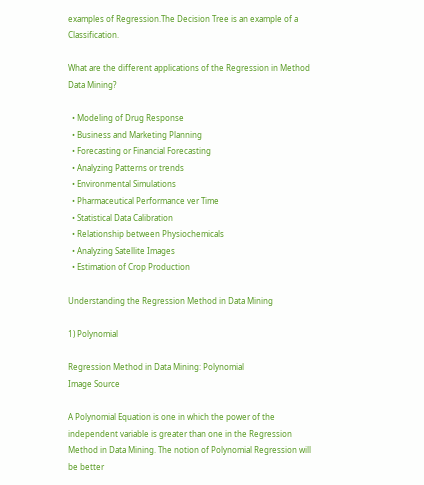examples of Regression.The Decision Tree is an example of a Classification.

What are the different applications of the Regression in Method Data Mining?

  • Modeling of Drug Response
  • Business and Marketing Planning
  • Forecasting or Financial Forecasting
  • Analyzing Patterns or trends
  • Environmental Simulations
  • Pharmaceutical Performance ver Time
  • Statistical Data Calibration
  • Relationship between Physiochemicals
  • Analyzing Satellite Images
  • Estimation of Crop Production

Understanding the Regression Method in Data Mining

1) Polynomial

Regression Method in Data Mining: Polynomial
Image Source

A Polynomial Equation is one in which the power of the independent variable is greater than one in the Regression Method in Data Mining. The notion of Polynomial Regression will be better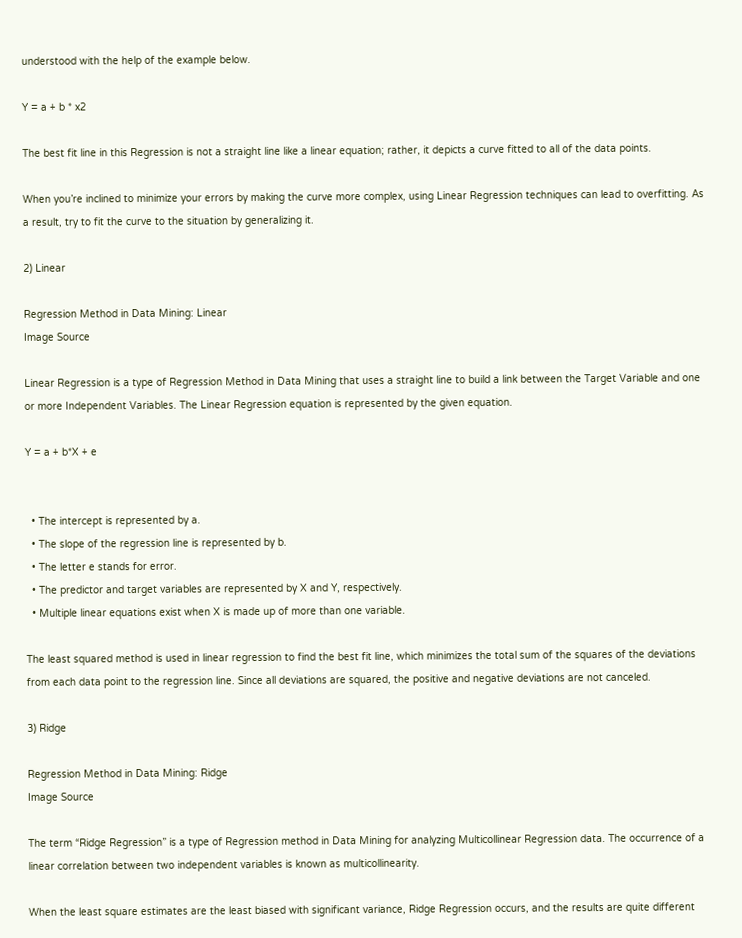understood with the help of the example below.

Y = a + b * x2

The best fit line in this Regression is not a straight line like a linear equation; rather, it depicts a curve fitted to all of the data points.

When you’re inclined to minimize your errors by making the curve more complex, using Linear Regression techniques can lead to overfitting. As a result, try to fit the curve to the situation by generalizing it.

2) Linear

Regression Method in Data Mining: Linear
Image Source

Linear Regression is a type of Regression Method in Data Mining that uses a straight line to build a link between the Target Variable and one or more Independent Variables. The Linear Regression equation is represented by the given equation.

Y = a + b*X + e


  • The intercept is represented by a.
  • The slope of the regression line is represented by b.
  • The letter e stands for error.
  • The predictor and target variables are represented by X and Y, respectively.
  • Multiple linear equations exist when X is made up of more than one variable.

The least squared method is used in linear regression to find the best fit line, which minimizes the total sum of the squares of the deviations from each data point to the regression line. Since all deviations are squared, the positive and negative deviations are not canceled.

3) Ridge

Regression Method in Data Mining: Ridge
Image Source

The term “Ridge Regression” is a type of Regression method in Data Mining for analyzing Multicollinear Regression data. The occurrence of a linear correlation between two independent variables is known as multicollinearity.

When the least square estimates are the least biased with significant variance, Ridge Regression occurs, and the results are quite different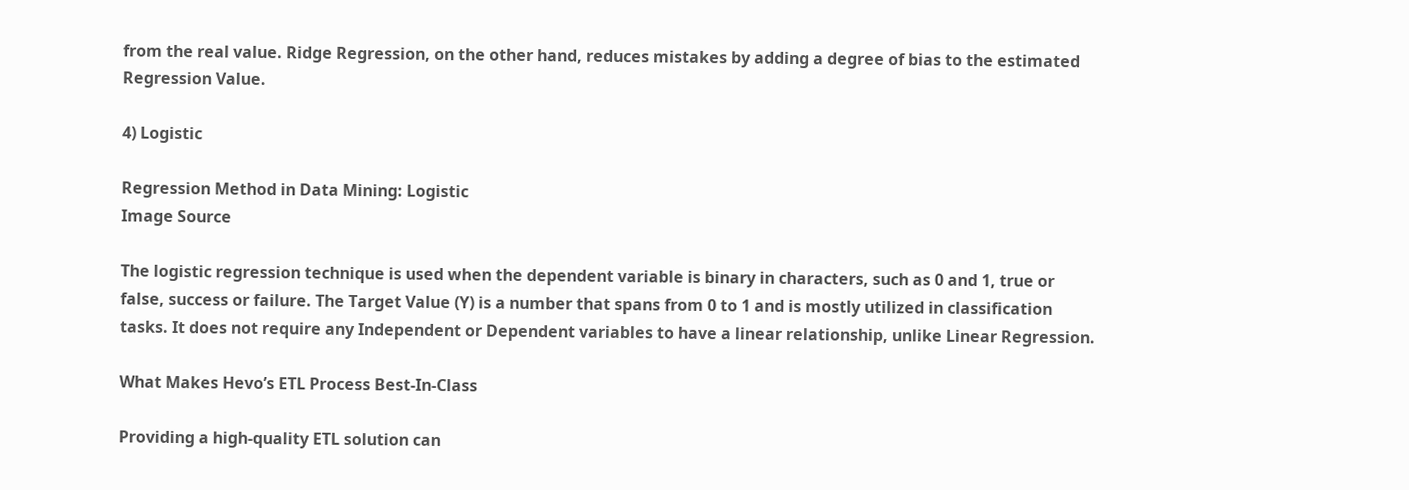from the real value. Ridge Regression, on the other hand, reduces mistakes by adding a degree of bias to the estimated Regression Value.

4) Logistic

Regression Method in Data Mining: Logistic
Image Source

The logistic regression technique is used when the dependent variable is binary in characters, such as 0 and 1, true or false, success or failure. The Target Value (Y) is a number that spans from 0 to 1 and is mostly utilized in classification tasks. It does not require any Independent or Dependent variables to have a linear relationship, unlike Linear Regression.

What Makes Hevo’s ETL Process Best-In-Class

Providing a high-quality ETL solution can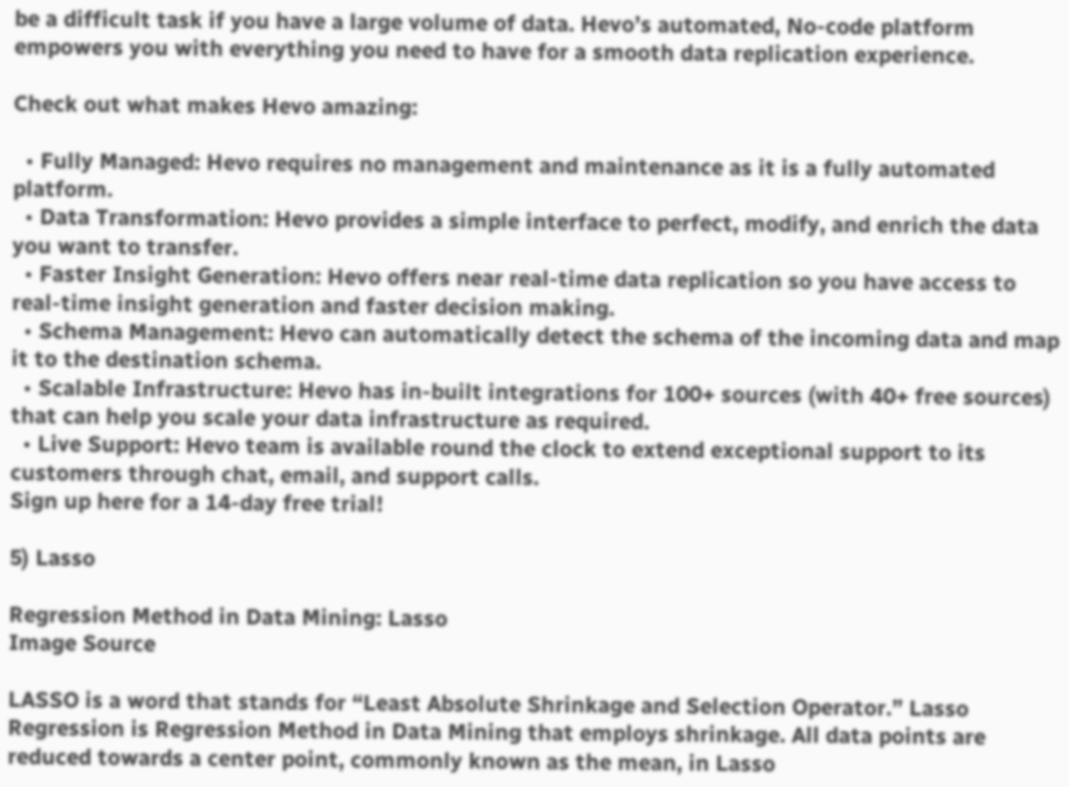be a difficult task if you have a large volume of data. Hevo’s automated, No-code platform empowers you with everything you need to have for a smooth data replication experience.

Check out what makes Hevo amazing:

  • Fully Managed: Hevo requires no management and maintenance as it is a fully automated platform.
  • Data Transformation: Hevo provides a simple interface to perfect, modify, and enrich the data you want to transfer.
  • Faster Insight Generation: Hevo offers near real-time data replication so you have access to real-time insight generation and faster decision making.
  • Schema Management: Hevo can automatically detect the schema of the incoming data and map it to the destination schema.
  • Scalable Infrastructure: Hevo has in-built integrations for 100+ sources (with 40+ free sources) that can help you scale your data infrastructure as required.
  • Live Support: Hevo team is available round the clock to extend exceptional support to its customers through chat, email, and support calls.
Sign up here for a 14-day free trial!

5) Lasso

Regression Method in Data Mining: Lasso
Image Source

LASSO is a word that stands for “Least Absolute Shrinkage and Selection Operator.” Lasso Regression is Regression Method in Data Mining that employs shrinkage. All data points are reduced towards a center point, commonly known as the mean, in Lasso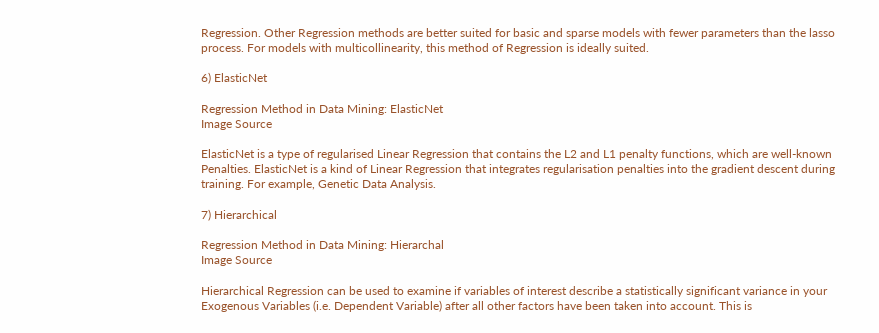Regression. Other Regression methods are better suited for basic and sparse models with fewer parameters than the lasso process. For models with multicollinearity, this method of Regression is ideally suited.

6) ElasticNet

Regression Method in Data Mining: ElasticNet
Image Source

ElasticNet is a type of regularised Linear Regression that contains the L2 and L1 penalty functions, which are well-known Penalties. ElasticNet is a kind of Linear Regression that integrates regularisation penalties into the gradient descent during training. For example, Genetic Data Analysis.

7) Hierarchical

Regression Method in Data Mining: Hierarchal
Image Source

Hierarchical Regression can be used to examine if variables of interest describe a statistically significant variance in your Exogenous Variables (i.e. Dependent Variable) after all other factors have been taken into account. This is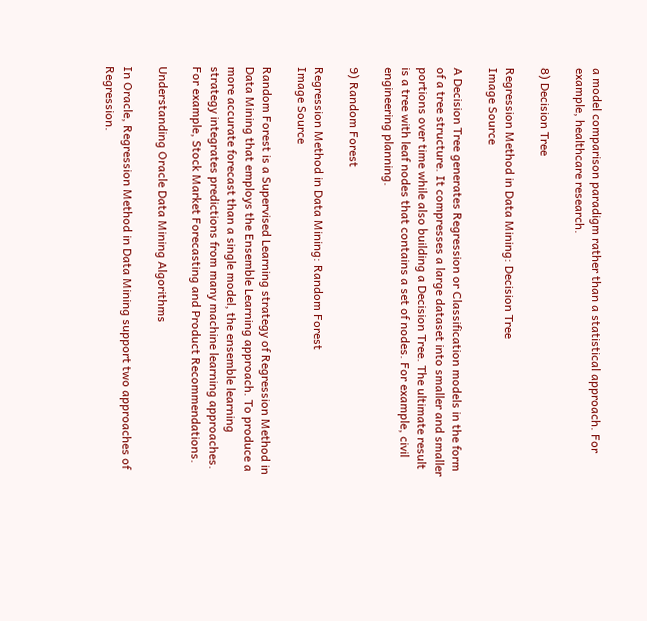a model comparison paradigm rather than a statistical approach. For example, healthcare research.

8) Decision Tree

Regression Method in Data Mining: Decision Tree
Image Source

A Decision Tree generates Regression or Classification models in the form of a tree structure. It compresses a large dataset into smaller and smaller portions over time while also building a Decision Tree. The ultimate result is a tree with leaf nodes that contains a set of nodes. For example, civil engineering planning.

9) Random Forest

Regression Method in Data Mining: Random Forest
Image Source

Random Forest is a Supervised Learning strategy of Regression Method in Data Mining that employs the Ensemble Learning approach. To produce a more accurate forecast than a single model, the ensemble learning strategy integrates predictions from many machine learning approaches. For example, Stock Market Forecasting and Product Recommendations.

Understanding Oracle Data Mining Algorithms

In Oracle, Regression Method in Data Mining support two approaches of Regression.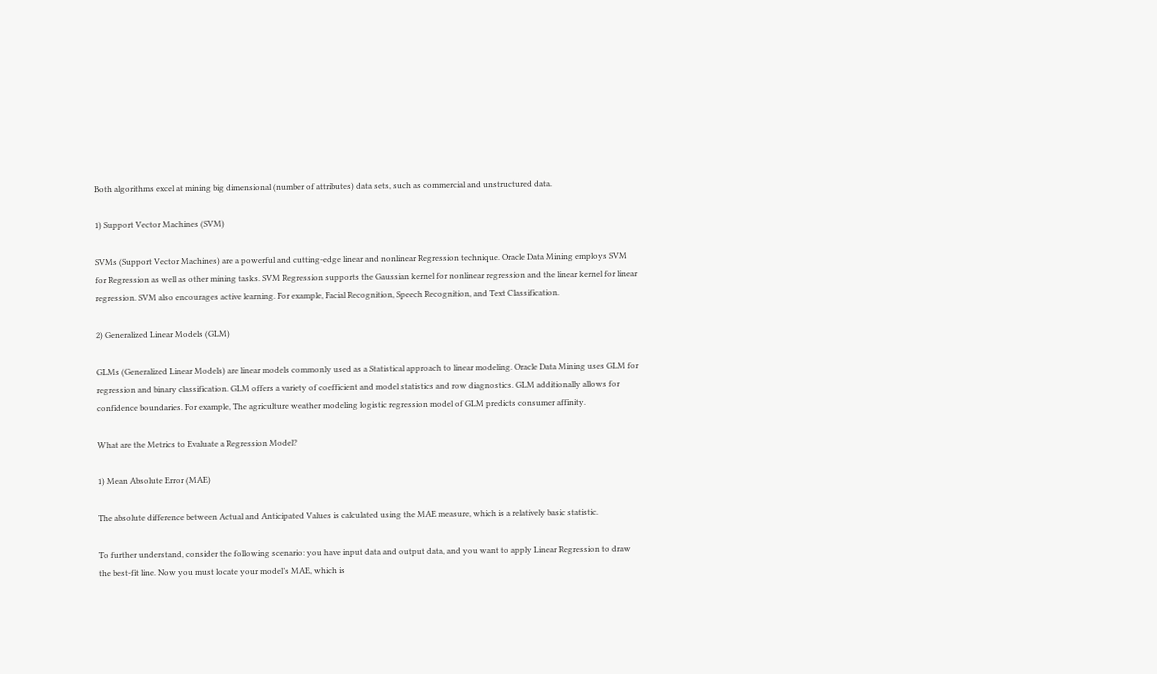Both algorithms excel at mining big dimensional (number of attributes) data sets, such as commercial and unstructured data.

1) Support Vector Machines (SVM)

SVMs (Support Vector Machines) are a powerful and cutting-edge linear and nonlinear Regression technique. Oracle Data Mining employs SVM for Regression as well as other mining tasks. SVM Regression supports the Gaussian kernel for nonlinear regression and the linear kernel for linear regression. SVM also encourages active learning. For example, Facial Recognition, Speech Recognition, and Text Classification.

2) Generalized Linear Models (GLM)

GLMs (Generalized Linear Models) are linear models commonly used as a Statistical approach to linear modeling. Oracle Data Mining uses GLM for regression and binary classification. GLM offers a variety of coefficient and model statistics and row diagnostics. GLM additionally allows for confidence boundaries. For example, The agriculture weather modeling logistic regression model of GLM predicts consumer affinity.

What are the Metrics to Evaluate a Regression Model?

1) Mean Absolute Error (MAE)

The absolute difference between Actual and Anticipated Values is calculated using the MAE measure, which is a relatively basic statistic.

To further understand, consider the following scenario: you have input data and output data, and you want to apply Linear Regression to draw the best-fit line. Now you must locate your model’s MAE, which is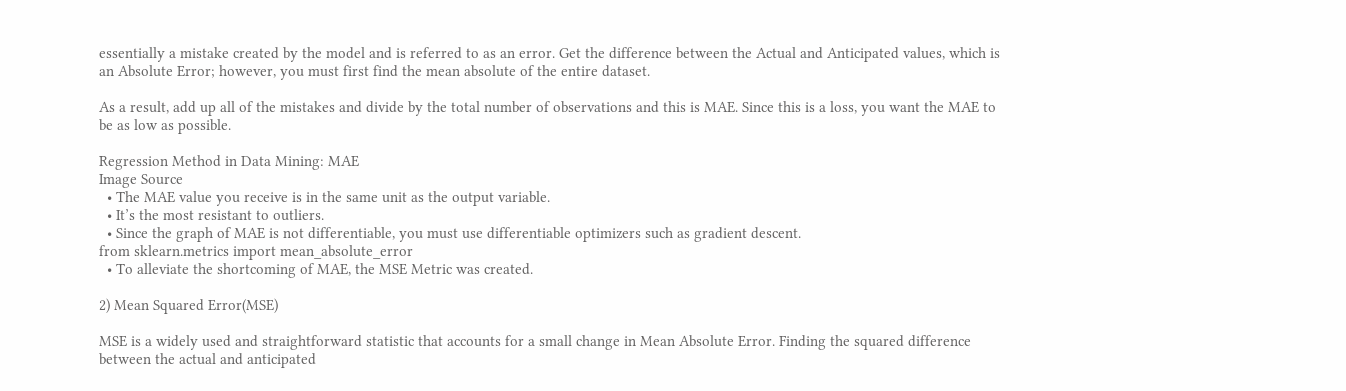essentially a mistake created by the model and is referred to as an error. Get the difference between the Actual and Anticipated values, which is an Absolute Error; however, you must first find the mean absolute of the entire dataset.

As a result, add up all of the mistakes and divide by the total number of observations and this is MAE. Since this is a loss, you want the MAE to be as low as possible.

Regression Method in Data Mining: MAE
Image Source
  • The MAE value you receive is in the same unit as the output variable.
  • It’s the most resistant to outliers.
  • Since the graph of MAE is not differentiable, you must use differentiable optimizers such as gradient descent.
from sklearn.metrics import mean_absolute_error
  • To alleviate the shortcoming of MAE, the MSE Metric was created.

2) Mean Squared Error(MSE)

MSE is a widely used and straightforward statistic that accounts for a small change in Mean Absolute Error. Finding the squared difference between the actual and anticipated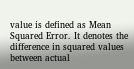value is defined as Mean Squared Error. It denotes the difference in squared values between actual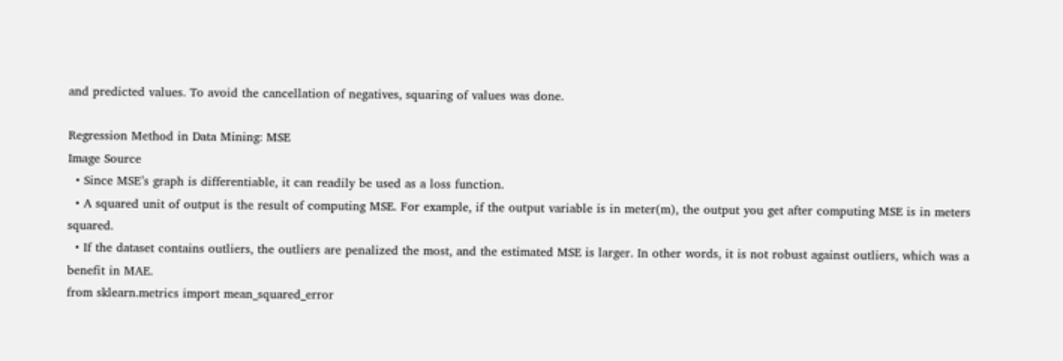and predicted values. To avoid the cancellation of negatives, squaring of values was done.

Regression Method in Data Mining: MSE
Image Source
  • Since MSE’s graph is differentiable, it can readily be used as a loss function.
  • A squared unit of output is the result of computing MSE. For example, if the output variable is in meter(m), the output you get after computing MSE is in meters squared.
  • If the dataset contains outliers, the outliers are penalized the most, and the estimated MSE is larger. In other words, it is not robust against outliers, which was a benefit in MAE.
from sklearn.metrics import mean_squared_error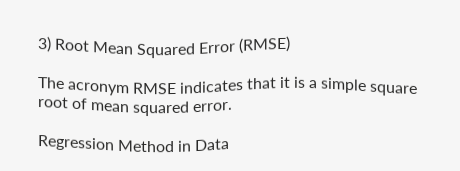3) Root Mean Squared Error (RMSE)

The acronym RMSE indicates that it is a simple square root of mean squared error.

Regression Method in Data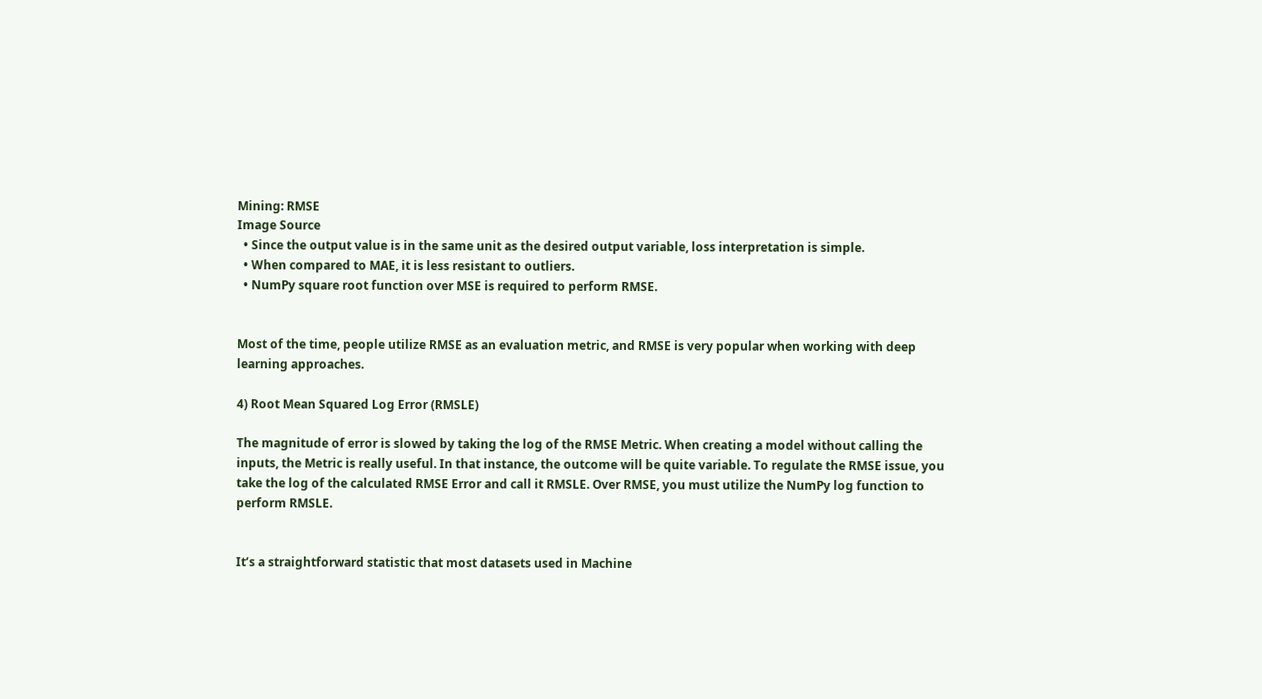Mining: RMSE
Image Source
  • Since the output value is in the same unit as the desired output variable, loss interpretation is simple.
  • When compared to MAE, it is less resistant to outliers.
  • NumPy square root function over MSE is required to perform RMSE.


Most of the time, people utilize RMSE as an evaluation metric, and RMSE is very popular when working with deep learning approaches.

4) Root Mean Squared Log Error (RMSLE)

The magnitude of error is slowed by taking the log of the RMSE Metric. When creating a model without calling the inputs, the Metric is really useful. In that instance, the outcome will be quite variable. To regulate the RMSE issue, you take the log of the calculated RMSE Error and call it RMSLE. Over RMSE, you must utilize the NumPy log function to perform RMSLE.


It’s a straightforward statistic that most datasets used in Machine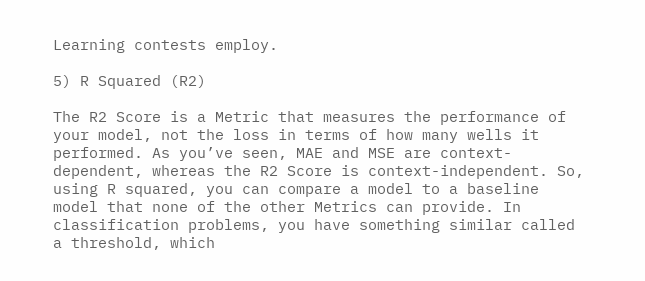Learning contests employ.

5) R Squared (R2)

The R2 Score is a Metric that measures the performance of your model, not the loss in terms of how many wells it performed. As you’ve seen, MAE and MSE are context-dependent, whereas the R2 Score is context-independent. So, using R squared, you can compare a model to a baseline model that none of the other Metrics can provide. In classification problems, you have something similar called a threshold, which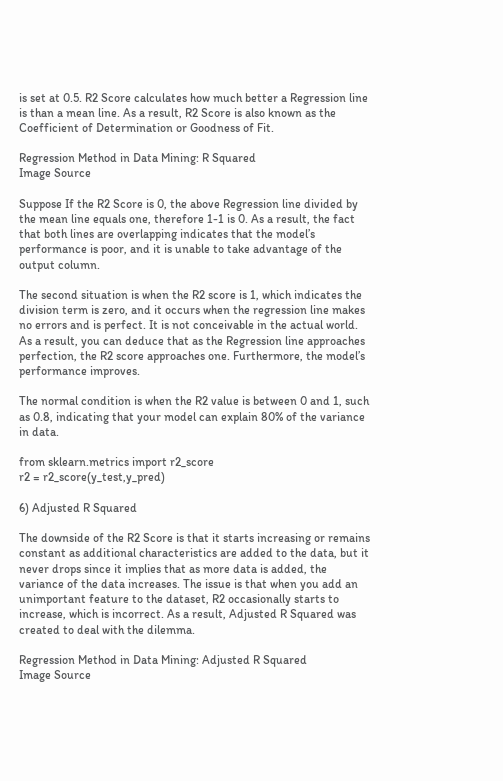is set at 0.5. R2 Score calculates how much better a Regression line is than a mean line. As a result, R2 Score is also known as the Coefficient of Determination or Goodness of Fit.

Regression Method in Data Mining: R Squared
Image Source

Suppose If the R2 Score is 0, the above Regression line divided by the mean line equals one, therefore 1-1 is 0. As a result, the fact that both lines are overlapping indicates that the model’s performance is poor, and it is unable to take advantage of the output column.

The second situation is when the R2 score is 1, which indicates the division term is zero, and it occurs when the regression line makes no errors and is perfect. It is not conceivable in the actual world. As a result, you can deduce that as the Regression line approaches perfection, the R2 score approaches one. Furthermore, the model’s performance improves.

The normal condition is when the R2 value is between 0 and 1, such as 0.8, indicating that your model can explain 80% of the variance in data.

from sklearn.metrics import r2_score
r2 = r2_score(y_test,y_pred)

6) Adjusted R Squared

The downside of the R2 Score is that it starts increasing or remains constant as additional characteristics are added to the data, but it never drops since it implies that as more data is added, the variance of the data increases. The issue is that when you add an unimportant feature to the dataset, R2 occasionally starts to increase, which is incorrect. As a result, Adjusted R Squared was created to deal with the dilemma.

Regression Method in Data Mining: Adjusted R Squared
Image Source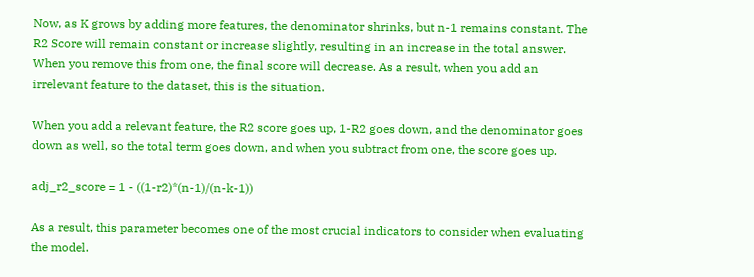Now, as K grows by adding more features, the denominator shrinks, but n-1 remains constant. The R2 Score will remain constant or increase slightly, resulting in an increase in the total answer. When you remove this from one, the final score will decrease. As a result, when you add an irrelevant feature to the dataset, this is the situation.

When you add a relevant feature, the R2 score goes up, 1-R2 goes down, and the denominator goes down as well, so the total term goes down, and when you subtract from one, the score goes up.

adj_r2_score = 1 - ((1-r2)*(n-1)/(n-k-1))

As a result, this parameter becomes one of the most crucial indicators to consider when evaluating the model.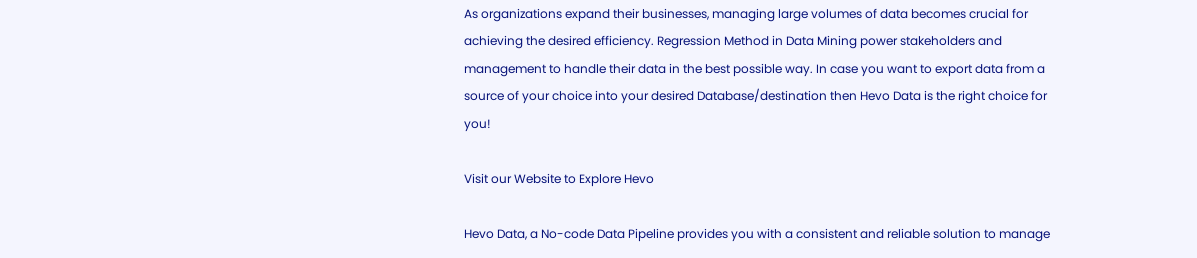As organizations expand their businesses, managing large volumes of data becomes crucial for achieving the desired efficiency. Regression Method in Data Mining power stakeholders and management to handle their data in the best possible way. In case you want to export data from a source of your choice into your desired Database/destination then Hevo Data is the right choice for you!

Visit our Website to Explore Hevo

Hevo Data, a No-code Data Pipeline provides you with a consistent and reliable solution to manage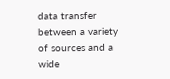data transfer between a variety of sources and a wide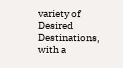variety of Desired Destinations, with a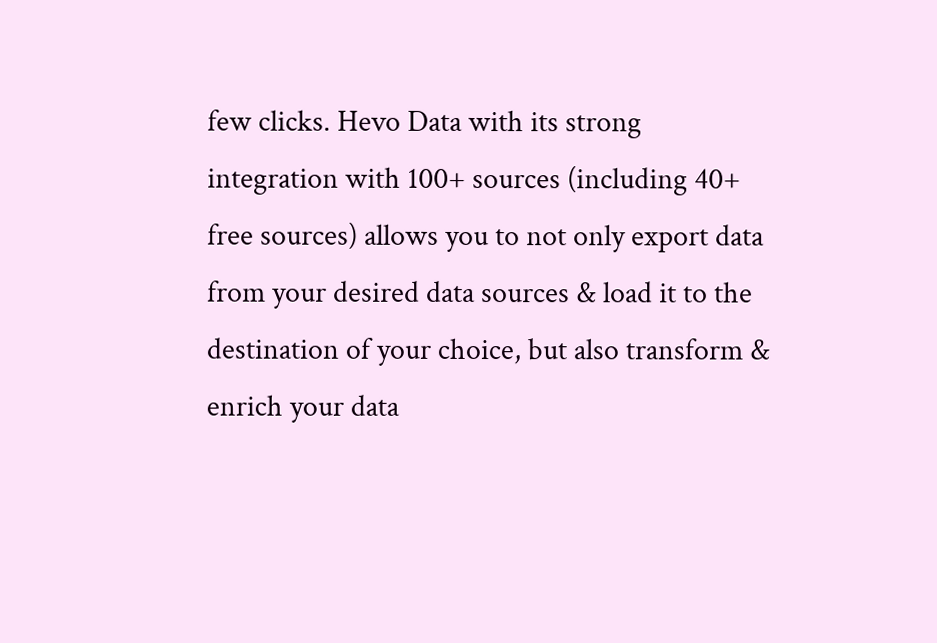few clicks. Hevo Data with its strong integration with 100+ sources (including 40+ free sources) allows you to not only export data from your desired data sources & load it to the destination of your choice, but also transform & enrich your data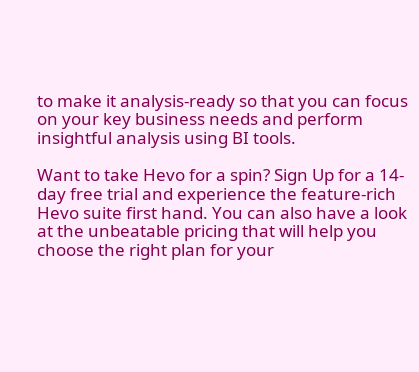to make it analysis-ready so that you can focus on your key business needs and perform insightful analysis using BI tools.

Want to take Hevo for a spin? Sign Up for a 14-day free trial and experience the feature-rich Hevo suite first hand. You can also have a look at the unbeatable pricing that will help you choose the right plan for your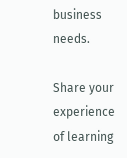business needs.

Share your experience of learning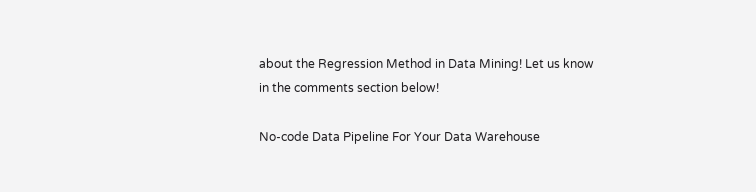about the Regression Method in Data Mining! Let us know in the comments section below!

No-code Data Pipeline For Your Data Warehouse